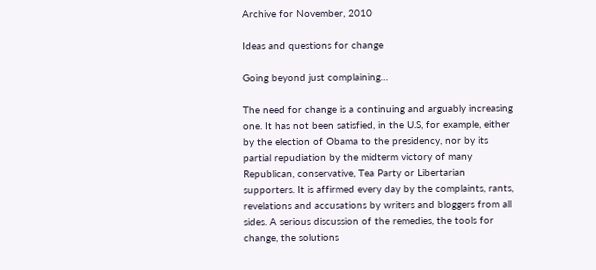Archive for November, 2010

Ideas and questions for change

Going beyond just complaining…

The need for change is a continuing and arguably increasing one. It has not been satisfied, in the U.S, for example, either by the election of Obama to the presidency, nor by its partial repudiation by the midterm victory of many Republican, conservative, Tea Party or Libertarian supporters. It is affirmed every day by the complaints, rants, revelations and accusations by writers and bloggers from all sides. A serious discussion of the remedies, the tools for change, the solutions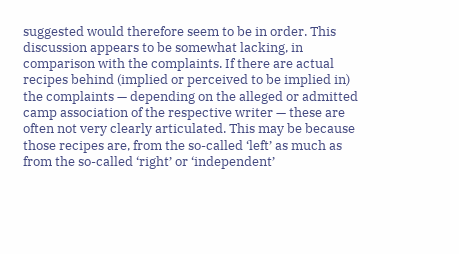suggested would therefore seem to be in order. This discussion appears to be somewhat lacking, in comparison with the complaints. If there are actual recipes behind (implied or perceived to be implied in) the complaints — depending on the alleged or admitted camp association of the respective writer — these are often not very clearly articulated. This may be because those recipes are, from the so-called ‘left’ as much as from the so-called ‘right’ or ‘independent’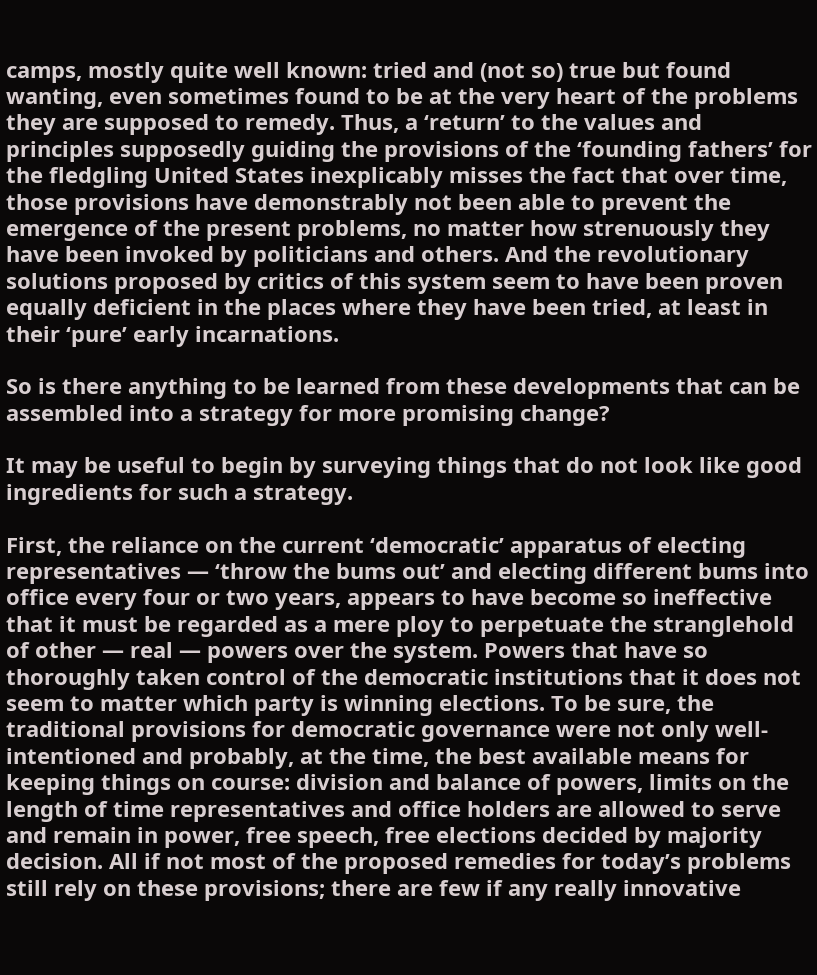camps, mostly quite well known: tried and (not so) true but found wanting, even sometimes found to be at the very heart of the problems they are supposed to remedy. Thus, a ‘return’ to the values and principles supposedly guiding the provisions of the ‘founding fathers’ for the fledgling United States inexplicably misses the fact that over time, those provisions have demonstrably not been able to prevent the emergence of the present problems, no matter how strenuously they have been invoked by politicians and others. And the revolutionary solutions proposed by critics of this system seem to have been proven equally deficient in the places where they have been tried, at least in their ‘pure’ early incarnations.

So is there anything to be learned from these developments that can be assembled into a strategy for more promising change?

It may be useful to begin by surveying things that do not look like good ingredients for such a strategy.

First, the reliance on the current ‘democratic’ apparatus of electing representatives — ‘throw the bums out’ and electing different bums into office every four or two years, appears to have become so ineffective that it must be regarded as a mere ploy to perpetuate the stranglehold of other — real — powers over the system. Powers that have so thoroughly taken control of the democratic institutions that it does not seem to matter which party is winning elections. To be sure, the traditional provisions for democratic governance were not only well-intentioned and probably, at the time, the best available means for keeping things on course: division and balance of powers, limits on the length of time representatives and office holders are allowed to serve and remain in power, free speech, free elections decided by majority decision. All if not most of the proposed remedies for today’s problems still rely on these provisions; there are few if any really innovative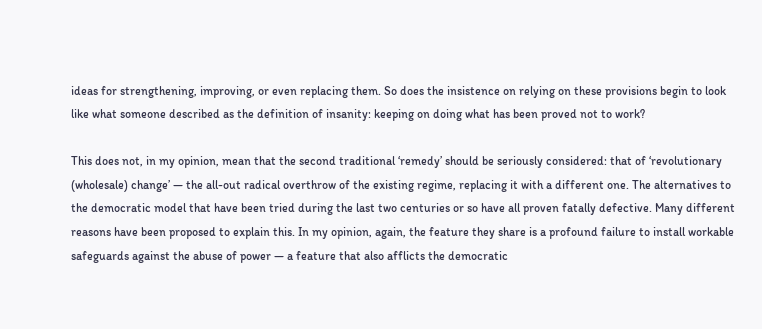ideas for strengthening, improving, or even replacing them. So does the insistence on relying on these provisions begin to look like what someone described as the definition of insanity: keeping on doing what has been proved not to work?

This does not, in my opinion, mean that the second traditional ‘remedy’ should be seriously considered: that of ‘revolutionary (wholesale) change’ — the all-out radical overthrow of the existing regime, replacing it with a different one. The alternatives to the democratic model that have been tried during the last two centuries or so have all proven fatally defective. Many different reasons have been proposed to explain this. In my opinion, again, the feature they share is a profound failure to install workable safeguards against the abuse of power — a feature that also afflicts the democratic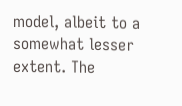model, albeit to a somewhat lesser extent. The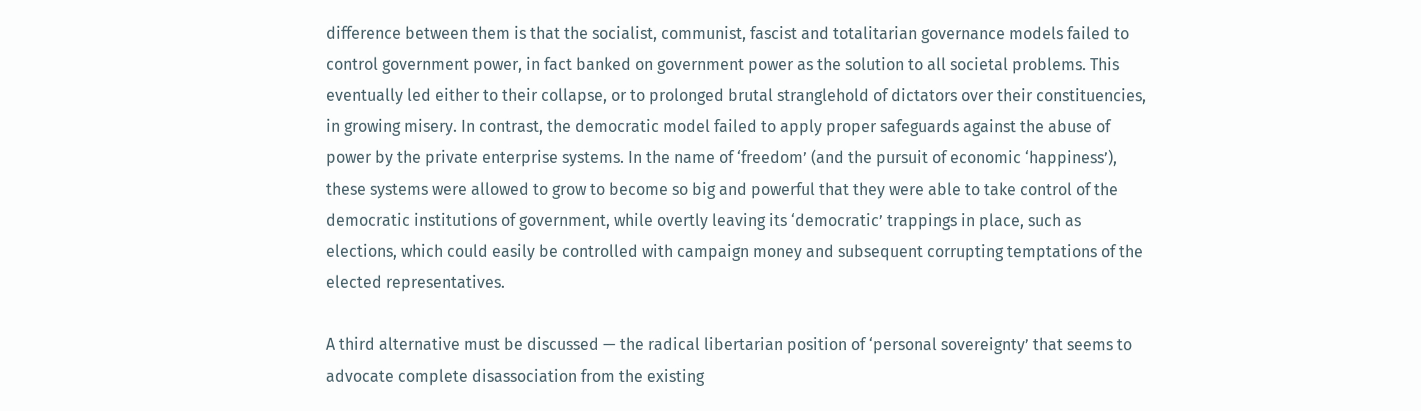difference between them is that the socialist, communist, fascist and totalitarian governance models failed to control government power, in fact banked on government power as the solution to all societal problems. This eventually led either to their collapse, or to prolonged brutal stranglehold of dictators over their constituencies, in growing misery. In contrast, the democratic model failed to apply proper safeguards against the abuse of power by the private enterprise systems. In the name of ‘freedom’ (and the pursuit of economic ‘happiness’), these systems were allowed to grow to become so big and powerful that they were able to take control of the democratic institutions of government, while overtly leaving its ‘democratic’ trappings in place, such as elections, which could easily be controlled with campaign money and subsequent corrupting temptations of the elected representatives.

A third alternative must be discussed — the radical libertarian position of ‘personal sovereignty’ that seems to advocate complete disassociation from the existing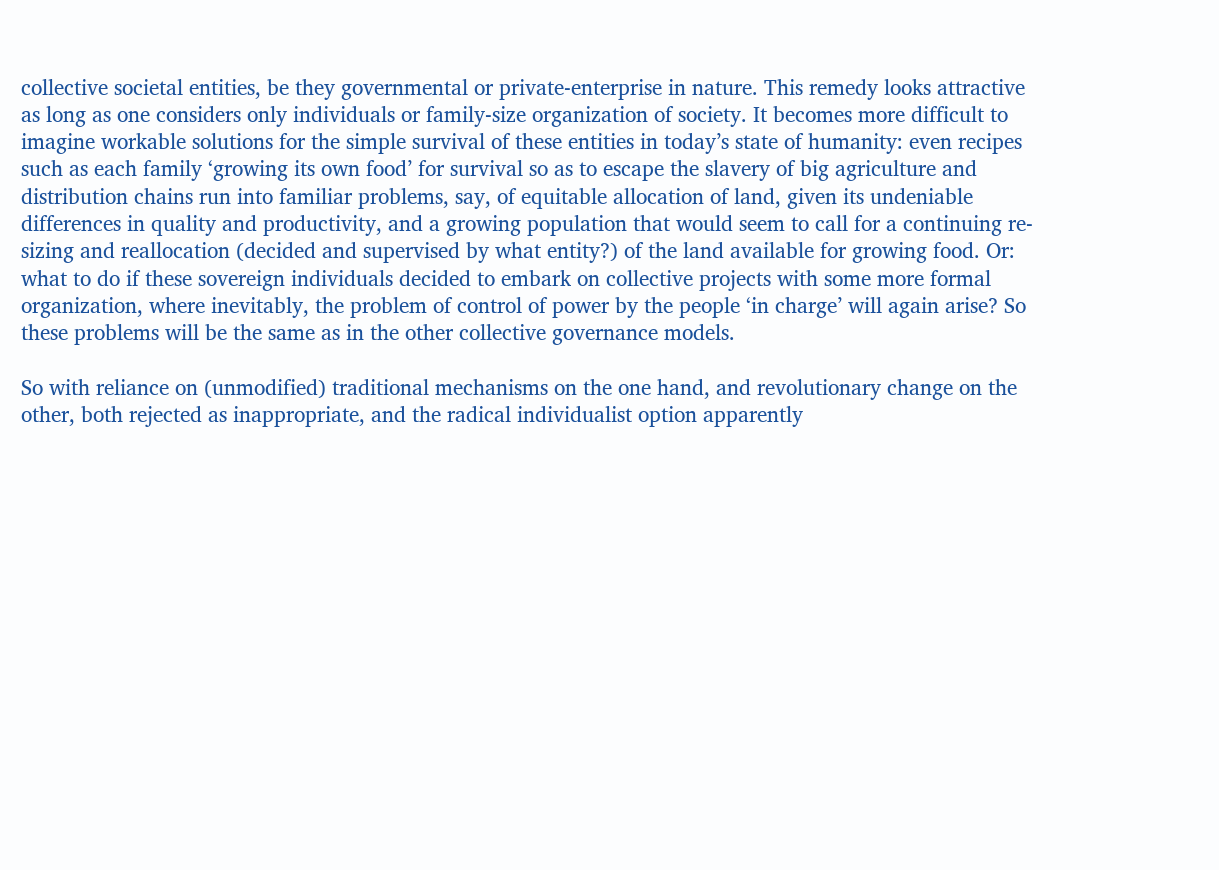collective societal entities, be they governmental or private-enterprise in nature. This remedy looks attractive as long as one considers only individuals or family-size organization of society. It becomes more difficult to imagine workable solutions for the simple survival of these entities in today’s state of humanity: even recipes such as each family ‘growing its own food’ for survival so as to escape the slavery of big agriculture and distribution chains run into familiar problems, say, of equitable allocation of land, given its undeniable differences in quality and productivity, and a growing population that would seem to call for a continuing re-sizing and reallocation (decided and supervised by what entity?) of the land available for growing food. Or: what to do if these sovereign individuals decided to embark on collective projects with some more formal organization, where inevitably, the problem of control of power by the people ‘in charge’ will again arise? So these problems will be the same as in the other collective governance models.

So with reliance on (unmodified) traditional mechanisms on the one hand, and revolutionary change on the other, both rejected as inappropriate, and the radical individualist option apparently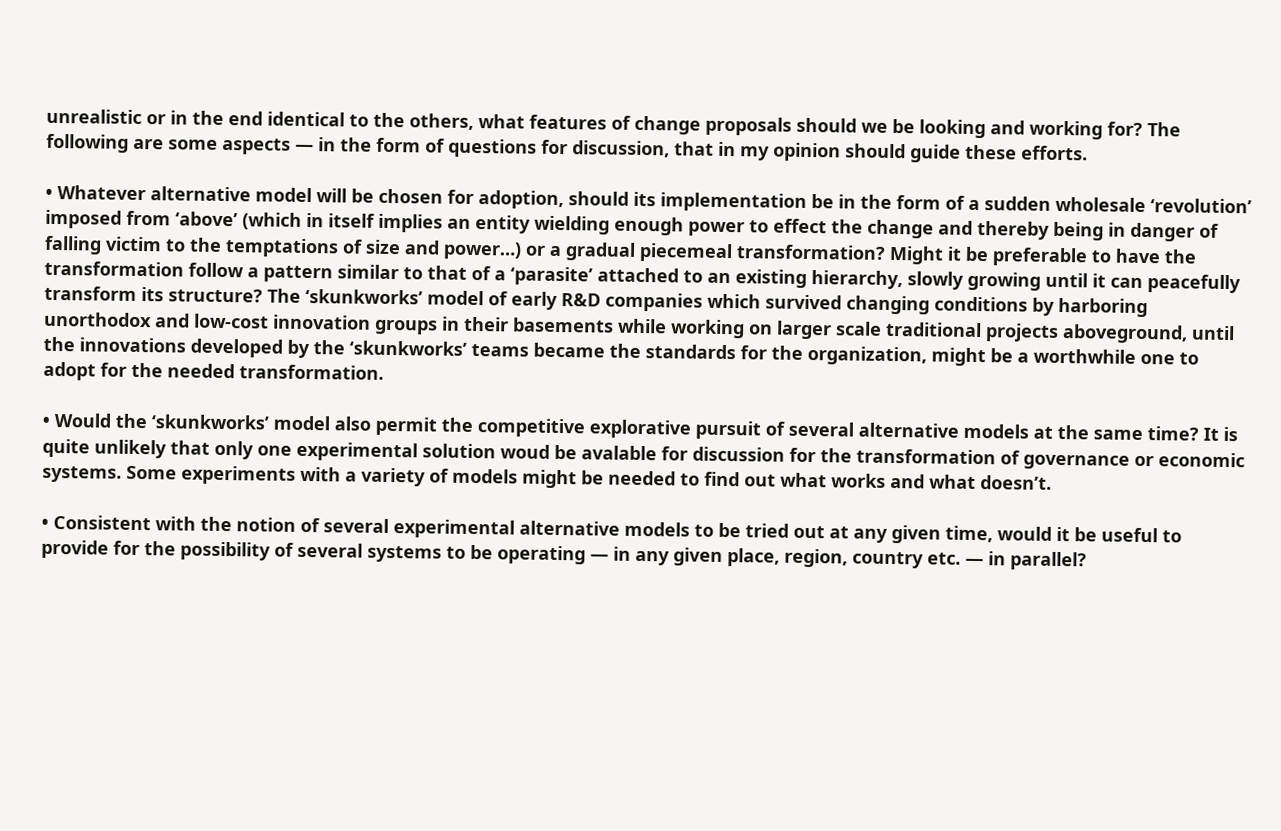unrealistic or in the end identical to the others, what features of change proposals should we be looking and working for? The following are some aspects — in the form of questions for discussion, that in my opinion should guide these efforts.

• Whatever alternative model will be chosen for adoption, should its implementation be in the form of a sudden wholesale ‘revolution’ imposed from ‘above’ (which in itself implies an entity wielding enough power to effect the change and thereby being in danger of falling victim to the temptations of size and power…) or a gradual piecemeal transformation? Might it be preferable to have the transformation follow a pattern similar to that of a ‘parasite’ attached to an existing hierarchy, slowly growing until it can peacefully transform its structure? The ‘skunkworks’ model of early R&D companies which survived changing conditions by harboring unorthodox and low-cost innovation groups in their basements while working on larger scale traditional projects aboveground, until the innovations developed by the ‘skunkworks’ teams became the standards for the organization, might be a worthwhile one to adopt for the needed transformation.

• Would the ‘skunkworks’ model also permit the competitive explorative pursuit of several alternative models at the same time? It is quite unlikely that only one experimental solution woud be avalable for discussion for the transformation of governance or economic systems. Some experiments with a variety of models might be needed to find out what works and what doesn’t.

• Consistent with the notion of several experimental alternative models to be tried out at any given time, would it be useful to provide for the possibility of several systems to be operating — in any given place, region, country etc. — in parallel?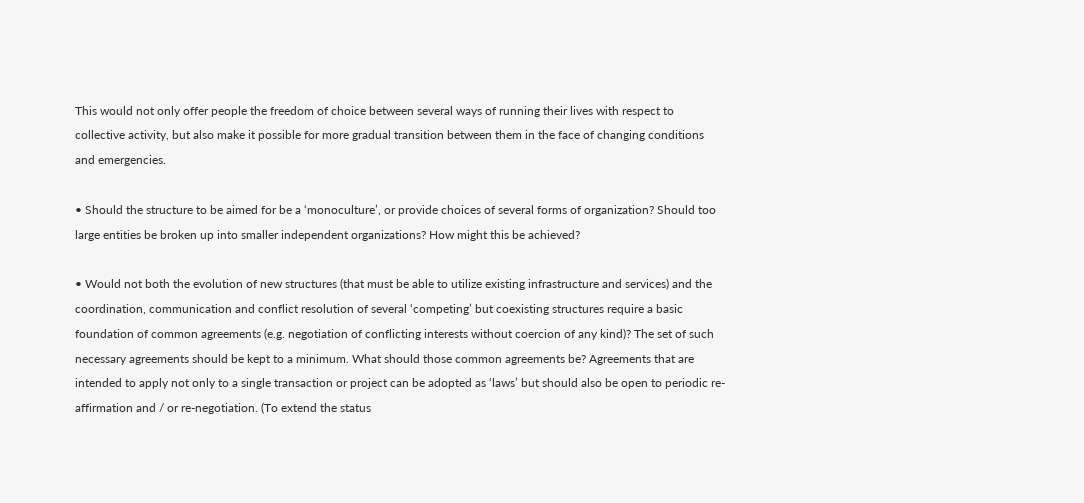This would not only offer people the freedom of choice between several ways of running their lives with respect to collective activity, but also make it possible for more gradual transition between them in the face of changing conditions and emergencies.

• Should the structure to be aimed for be a ‘monoculture’, or provide choices of several forms of organization? Should too large entities be broken up into smaller independent organizations? How might this be achieved?

• Would not both the evolution of new structures (that must be able to utilize existing infrastructure and services) and the coordination, communication and conflict resolution of several ‘competing’ but coexisting structures require a basic foundation of common agreements (e.g. negotiation of conflicting interests without coercion of any kind)? The set of such necessary agreements should be kept to a minimum. What should those common agreements be? Agreements that are intended to apply not only to a single transaction or project can be adopted as ‘laws’ but should also be open to periodic re-affirmation and / or re-negotiation. (To extend the status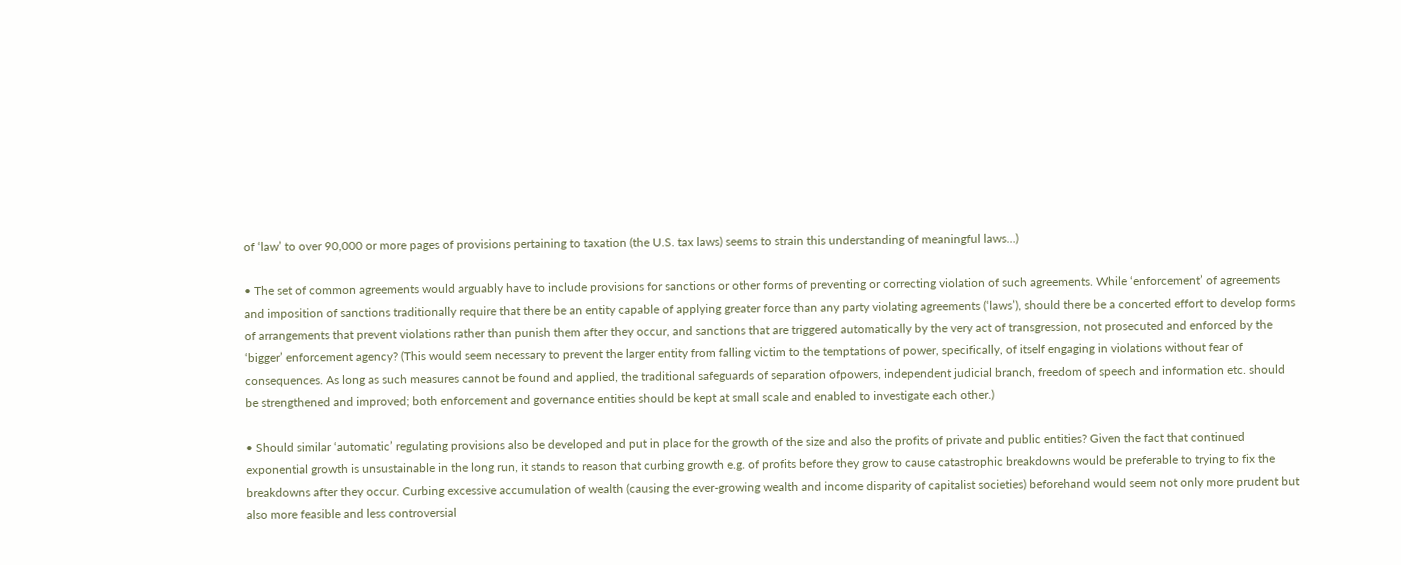of ‘law’ to over 90,000 or more pages of provisions pertaining to taxation (the U.S. tax laws) seems to strain this understanding of meaningful laws…)

• The set of common agreements would arguably have to include provisions for sanctions or other forms of preventing or correcting violation of such agreements. While ‘enforcement’ of agreements and imposition of sanctions traditionally require that there be an entity capable of applying greater force than any party violating agreements (‘laws’), should there be a concerted effort to develop forms of arrangements that prevent violations rather than punish them after they occur, and sanctions that are triggered automatically by the very act of transgression, not prosecuted and enforced by the ‘bigger’ enforcement agency? (This would seem necessary to prevent the larger entity from falling victim to the temptations of power, specifically, of itself engaging in violations without fear of consequences. As long as such measures cannot be found and applied, the traditional safeguards of separation ofpowers, independent judicial branch, freedom of speech and information etc. should be strengthened and improved; both enforcement and governance entities should be kept at small scale and enabled to investigate each other.)

• Should similar ‘automatic’ regulating provisions also be developed and put in place for the growth of the size and also the profits of private and public entities? Given the fact that continued exponential growth is unsustainable in the long run, it stands to reason that curbing growth e.g. of profits before they grow to cause catastrophic breakdowns would be preferable to trying to fix the breakdowns after they occur. Curbing excessive accumulation of wealth (causing the ever-growing wealth and income disparity of capitalist societies) beforehand would seem not only more prudent but also more feasible and less controversial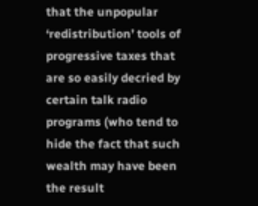that the unpopular ‘redistribution’ tools of progressive taxes that are so easily decried by certain talk radio programs (who tend to hide the fact that such wealth may have been the result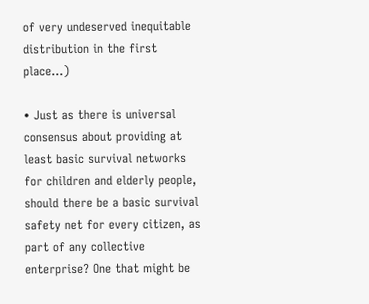of very undeserved inequitable distribution in the first place…)

• Just as there is universal consensus about providing at least basic survival networks for children and elderly people, should there be a basic survival safety net for every citizen, as part of any collective enterprise? One that might be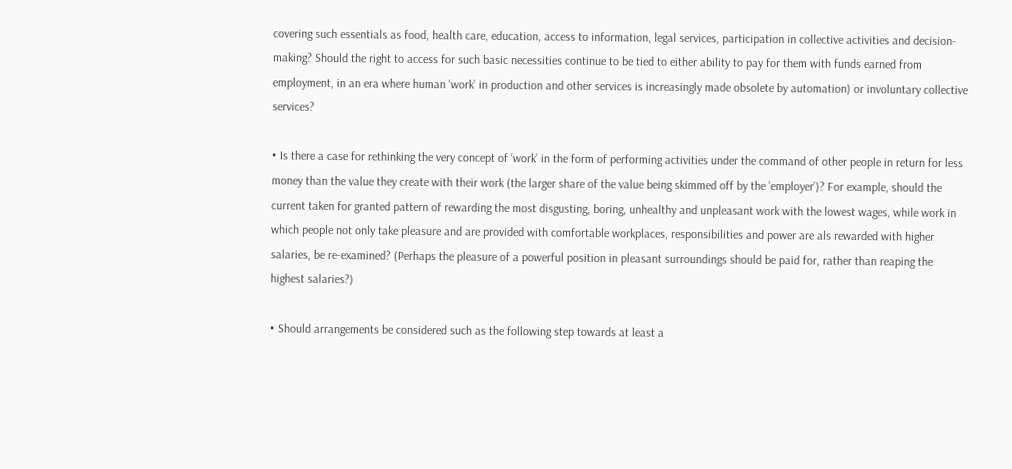covering such essentials as food, health care, education, access to information, legal services, participation in collective activities and decision-making? Should the right to access for such basic necessities continue to be tied to either ability to pay for them with funds earned from employment, in an era where human ‘work’ in production and other services is increasingly made obsolete by automation) or involuntary collective services?

• Is there a case for rethinking the very concept of ‘work’ in the form of performing activities under the command of other people in return for less money than the value they create with their work (the larger share of the value being skimmed off by the ’employer’)? For example, should the current taken for granted pattern of rewarding the most disgusting, boring, unhealthy and unpleasant work with the lowest wages, while work in which people not only take pleasure and are provided with comfortable workplaces, responsibilities and power are als rewarded with higher salaries, be re-examined? (Perhaps the pleasure of a powerful position in pleasant surroundings should be paid for, rather than reaping the highest salaries?)

• Should arrangements be considered such as the following step towards at least a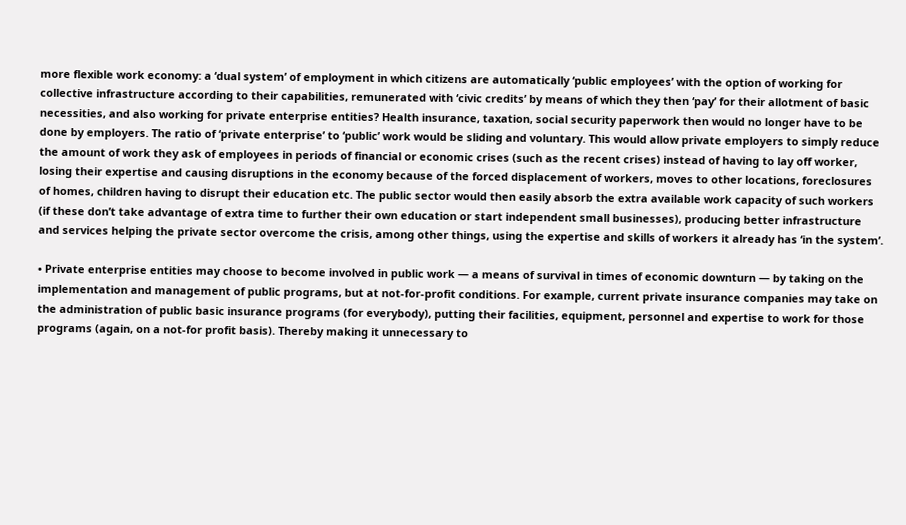more flexible work economy: a ‘dual system’ of employment in which citizens are automatically ‘public employees’ with the option of working for collective infrastructure according to their capabilities, remunerated with ‘civic credits’ by means of which they then ‘pay’ for their allotment of basic necessities, and also working for private enterprise entities? Health insurance, taxation, social security paperwork then would no longer have to be done by employers. The ratio of ‘private enterprise’ to ‘public’ work would be sliding and voluntary. This would allow private employers to simply reduce the amount of work they ask of employees in periods of financial or economic crises (such as the recent crises) instead of having to lay off worker, losing their expertise and causing disruptions in the economy because of the forced displacement of workers, moves to other locations, foreclosures of homes, children having to disrupt their education etc. The public sector would then easily absorb the extra available work capacity of such workers (if these don’t take advantage of extra time to further their own education or start independent small businesses), producing better infrastructure and services helping the private sector overcome the crisis, among other things, using the expertise and skills of workers it already has ‘in the system’.

• Private enterprise entities may choose to become involved in public work — a means of survival in times of economic downturn — by taking on the implementation and management of public programs, but at not-for-profit conditions. For example, current private insurance companies may take on the administration of public basic insurance programs (for everybody), putting their facilities, equipment, personnel and expertise to work for those programs (again, on a not-for profit basis). Thereby making it unnecessary to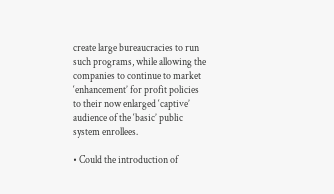create large bureaucracies to run such programs, while allowing the companies to continue to market ‘enhancement’ for profit policies to their now enlarged ‘captive’ audience of the ‘basic’ public system enrollees.

• Could the introduction of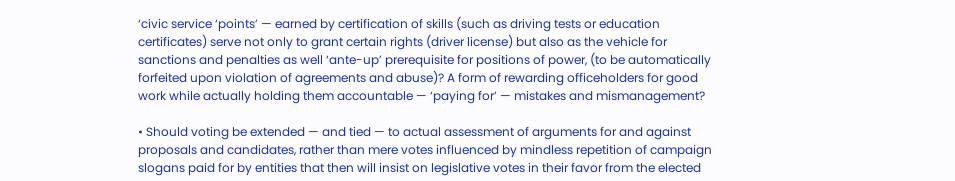‘civic service ‘points’ — earned by certification of skills (such as driving tests or education certificates) serve not only to grant certain rights (driver license) but also as the vehicle for sanctions and penalties as well ‘ante-up’ prerequisite for positions of power, (to be automatically forfeited upon violation of agreements and abuse)? A form of rewarding officeholders for good work while actually holding them accountable — ‘paying for’ — mistakes and mismanagement?

• Should voting be extended — and tied — to actual assessment of arguments for and against proposals and candidates, rather than mere votes influenced by mindless repetition of campaign slogans paid for by entities that then will insist on legislative votes in their favor from the elected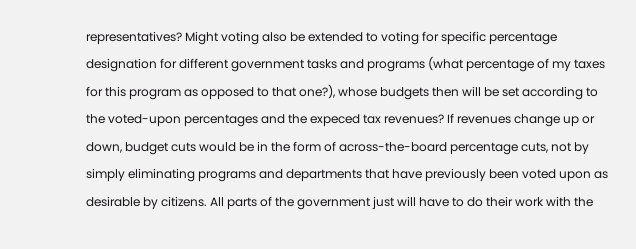representatives? Might voting also be extended to voting for specific percentage designation for different government tasks and programs (what percentage of my taxes for this program as opposed to that one?), whose budgets then will be set according to the voted-upon percentages and the expeced tax revenues? If revenues change up or down, budget cuts would be in the form of across-the-board percentage cuts, not by simply eliminating programs and departments that have previously been voted upon as desirable by citizens. All parts of the government just will have to do their work with the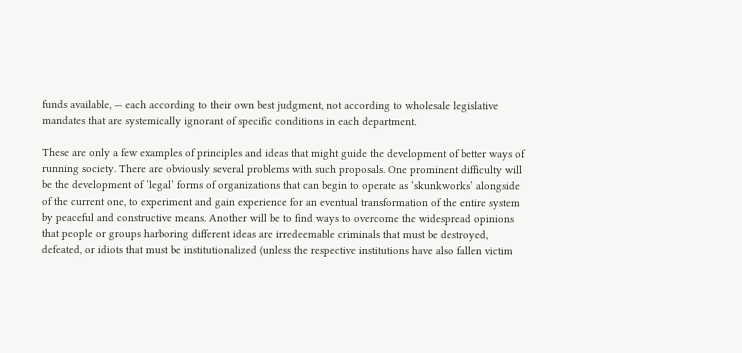funds available, — each according to their own best judgment, not according to wholesale legislative mandates that are systemically ignorant of specific conditions in each department.

These are only a few examples of principles and ideas that might guide the development of better ways of running society. There are obviously several problems with such proposals. One prominent difficulty will be the development of ‘legal’ forms of organizations that can begin to operate as ‘skunkworks’ alongside of the current one, to experiment and gain experience for an eventual transformation of the entire system by peaceful and constructive means. Another will be to find ways to overcome the widespread opinions that people or groups harboring different ideas are irredeemable criminals that must be destroyed, defeated, or idiots that must be institutionalized (unless the respective institutions have also fallen victim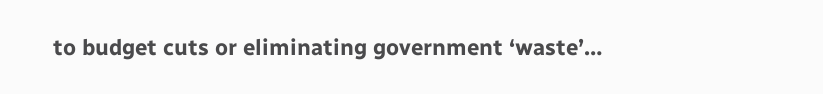to budget cuts or eliminating government ‘waste’…